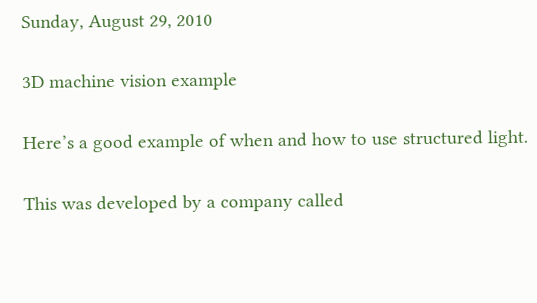Sunday, August 29, 2010

3D machine vision example

Here’s a good example of when and how to use structured light.

This was developed by a company called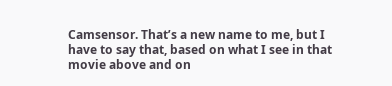Camsensor. That’s a new name to me, but I have to say that, based on what I see in that movie above and on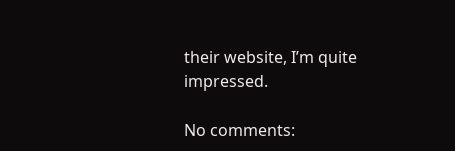their website, I’m quite impressed.

No comments: